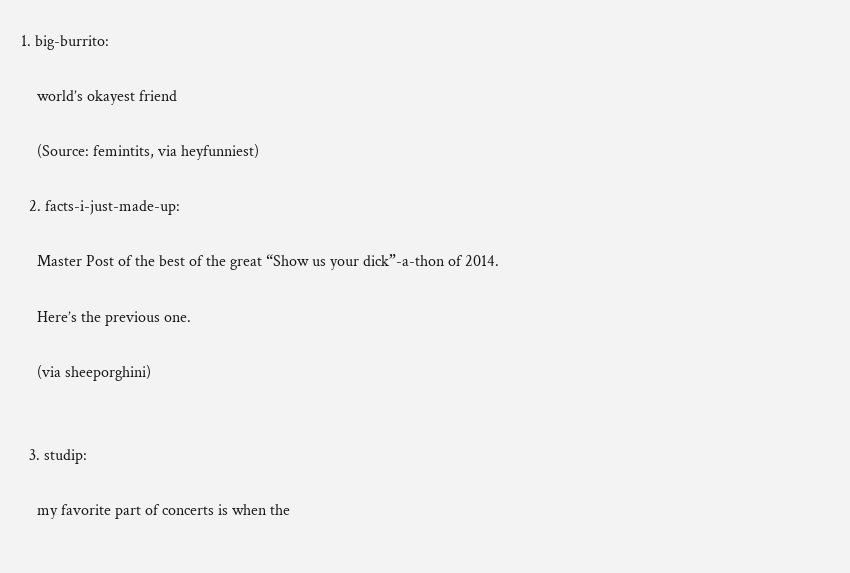1. big-burrito:

    world’s okayest friend

    (Source: femintits, via heyfunniest)

  2. facts-i-just-made-up:

    Master Post of the best of the great “Show us your dick”-a-thon of 2014.

    Here’s the previous one.

    (via sheeporghini)


  3. studip:

    my favorite part of concerts is when the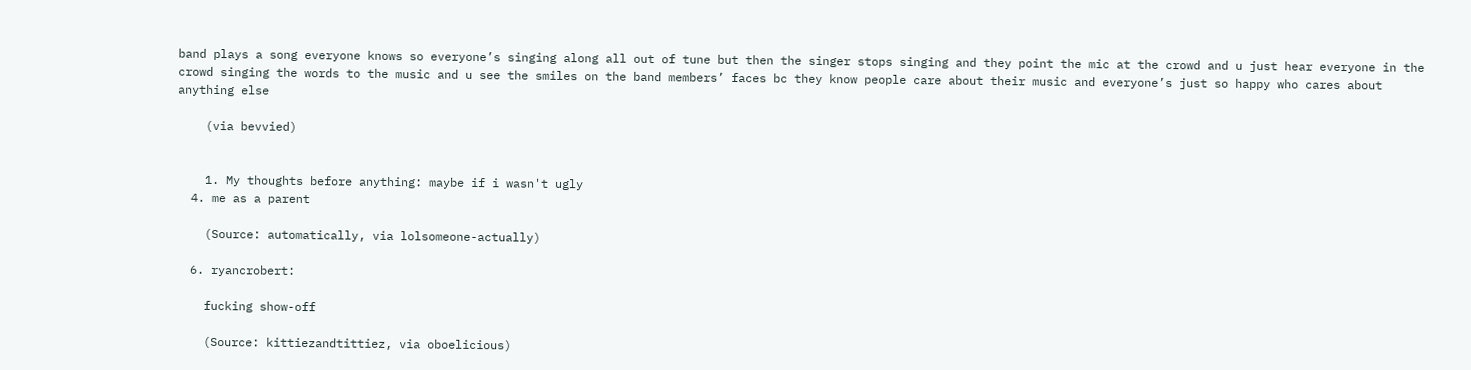band plays a song everyone knows so everyone’s singing along all out of tune but then the singer stops singing and they point the mic at the crowd and u just hear everyone in the crowd singing the words to the music and u see the smiles on the band members’ faces bc they know people care about their music and everyone’s just so happy who cares about anything else

    (via bevvied)


    1. My thoughts before anything: maybe if i wasn't ugly
  4. me as a parent

    (Source: automatically, via lolsomeone-actually)

  6. ryancrobert:

    fucking show-off

    (Source: kittiezandtittiez, via oboelicious)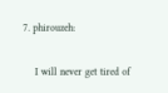7. phirouzeh:

    I will never get tired of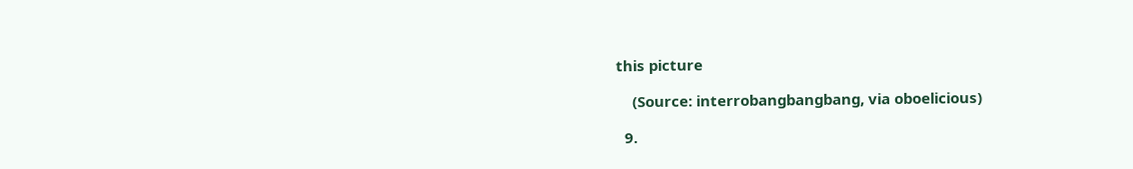this picture

    (Source: interrobangbangbang, via oboelicious)

  9.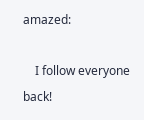amazed:

    I follow everyone back!